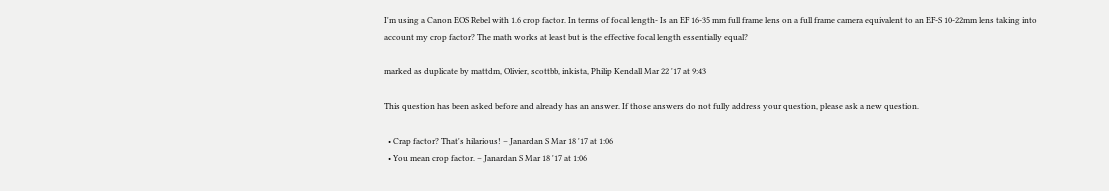I'm using a Canon EOS Rebel with 1.6 crop factor. In terms of focal length- Is an EF 16-35 mm full frame lens on a full frame camera equivalent to an EF-S 10-22mm lens taking into account my crop factor? The math works at least but is the effective focal length essentially equal?

marked as duplicate by mattdm, Olivier, scottbb, inkista, Philip Kendall Mar 22 '17 at 9:43

This question has been asked before and already has an answer. If those answers do not fully address your question, please ask a new question.

  • Crap factor? That's hilarious! – Janardan S Mar 18 '17 at 1:06
  • You mean crop factor. – Janardan S Mar 18 '17 at 1:06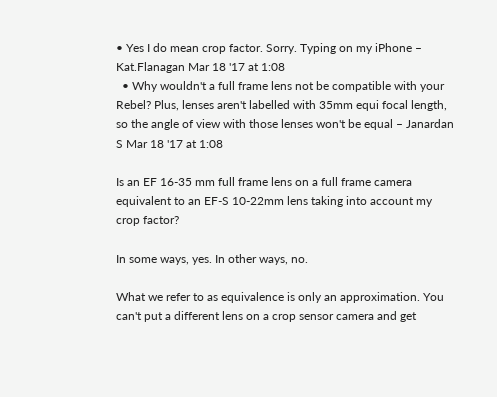• Yes I do mean crop factor. Sorry. Typing on my iPhone – Kat.Flanagan Mar 18 '17 at 1:08
  • Why wouldn't a full frame lens not be compatible with your Rebel? Plus, lenses aren't labelled with 35mm equi focal length, so the angle of view with those lenses won't be equal – Janardan S Mar 18 '17 at 1:08

Is an EF 16-35 mm full frame lens on a full frame camera equivalent to an EF-S 10-22mm lens taking into account my crop factor?

In some ways, yes. In other ways, no.

What we refer to as equivalence is only an approximation. You can't put a different lens on a crop sensor camera and get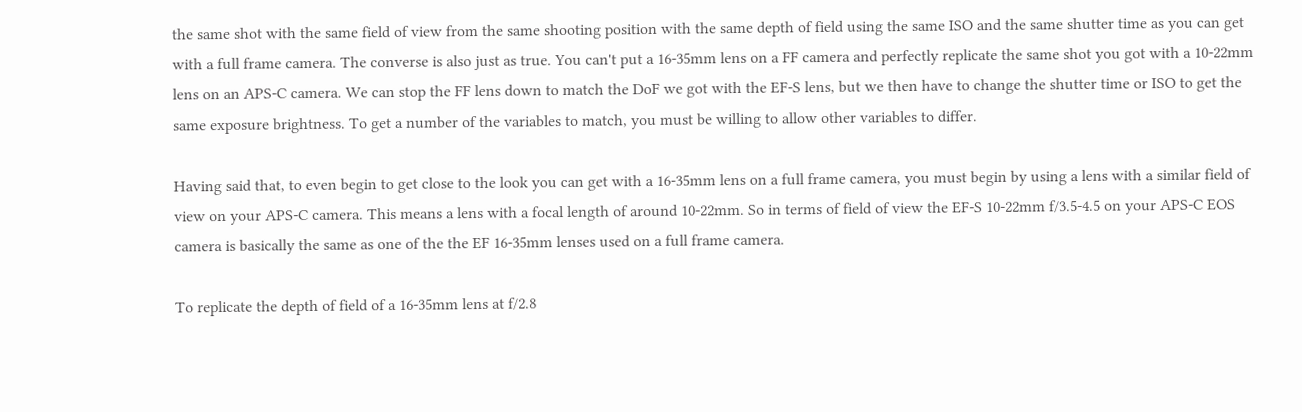the same shot with the same field of view from the same shooting position with the same depth of field using the same ISO and the same shutter time as you can get with a full frame camera. The converse is also just as true. You can't put a 16-35mm lens on a FF camera and perfectly replicate the same shot you got with a 10-22mm lens on an APS-C camera. We can stop the FF lens down to match the DoF we got with the EF-S lens, but we then have to change the shutter time or ISO to get the same exposure brightness. To get a number of the variables to match, you must be willing to allow other variables to differ.

Having said that, to even begin to get close to the look you can get with a 16-35mm lens on a full frame camera, you must begin by using a lens with a similar field of view on your APS-C camera. This means a lens with a focal length of around 10-22mm. So in terms of field of view the EF-S 10-22mm f/3.5-4.5 on your APS-C EOS camera is basically the same as one of the the EF 16-35mm lenses used on a full frame camera.

To replicate the depth of field of a 16-35mm lens at f/2.8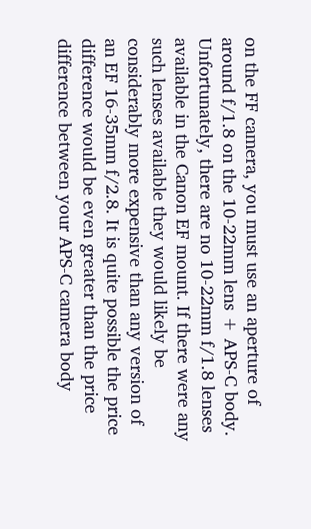on the FF camera, you must use an aperture of around f/1.8 on the 10-22mm lens + APS-C body. Unfortunately, there are no 10-22mm f/1.8 lenses available in the Canon EF mount. If there were any such lenses available they would likely be considerably more expensive than any version of an EF 16-35mm f/2.8. It is quite possible the price difference would be even greater than the price difference between your APS-C camera body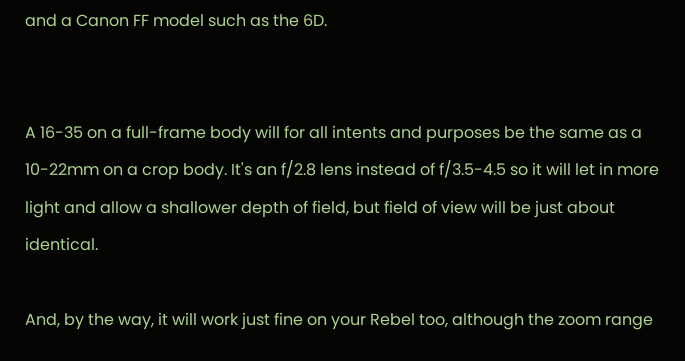and a Canon FF model such as the 6D.


A 16-35 on a full-frame body will for all intents and purposes be the same as a 10-22mm on a crop body. It's an f/2.8 lens instead of f/3.5-4.5 so it will let in more light and allow a shallower depth of field, but field of view will be just about identical.

And, by the way, it will work just fine on your Rebel too, although the zoom range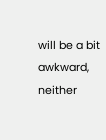will be a bit awkward, neither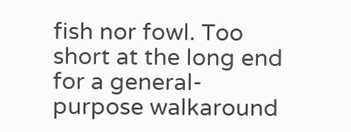fish nor fowl. Too short at the long end for a general-purpose walkaround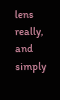lens really, and simply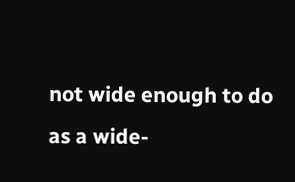not wide enough to do as a wide-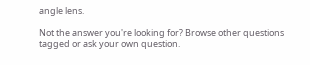angle lens.

Not the answer you're looking for? Browse other questions tagged or ask your own question.